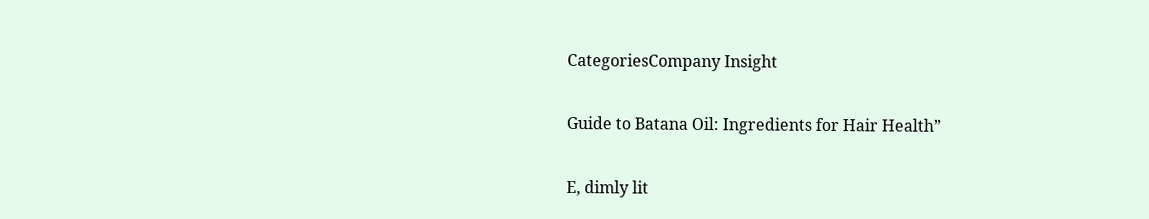CategoriesCompany Insight

Guide to Batana Oil: Ingredients for Hair Health”

E, dimly lit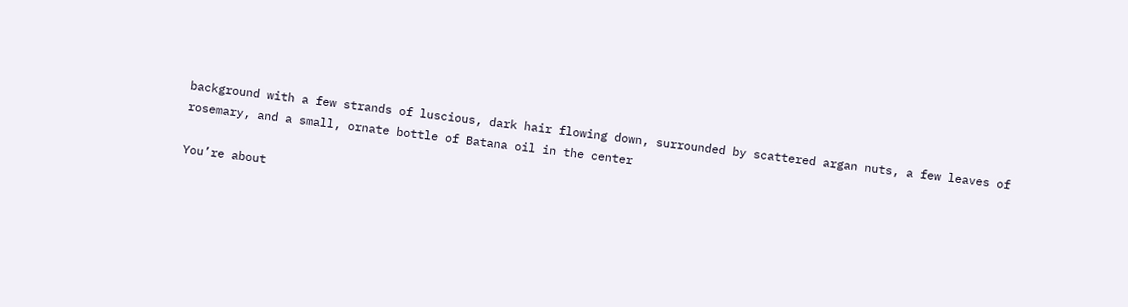background with a few strands of luscious, dark hair flowing down, surrounded by scattered argan nuts, a few leaves of rosemary, and a small, ornate bottle of Batana oil in the center

You’re about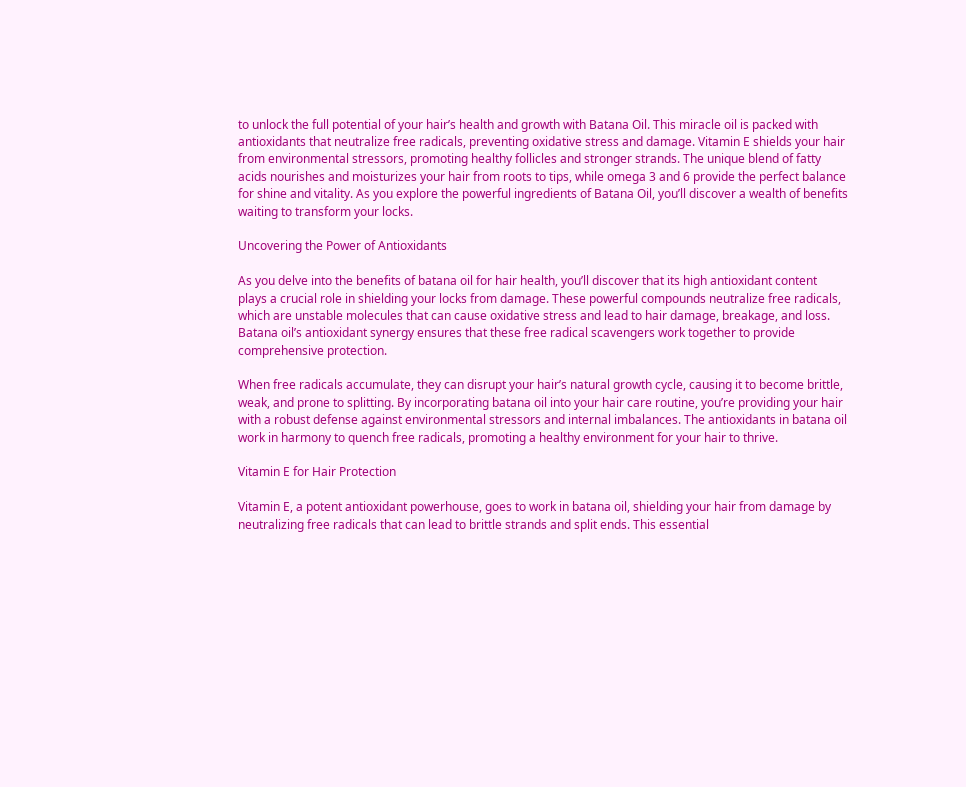to unlock the full potential of your hair’s health and growth with Batana Oil. This miracle oil is packed with antioxidants that neutralize free radicals, preventing oxidative stress and damage. Vitamin E shields your hair from environmental stressors, promoting healthy follicles and stronger strands. The unique blend of fatty acids nourishes and moisturizes your hair from roots to tips, while omega 3 and 6 provide the perfect balance for shine and vitality. As you explore the powerful ingredients of Batana Oil, you’ll discover a wealth of benefits waiting to transform your locks.

Uncovering the Power of Antioxidants

As you delve into the benefits of batana oil for hair health, you’ll discover that its high antioxidant content plays a crucial role in shielding your locks from damage. These powerful compounds neutralize free radicals, which are unstable molecules that can cause oxidative stress and lead to hair damage, breakage, and loss. Batana oil’s antioxidant synergy ensures that these free radical scavengers work together to provide comprehensive protection.

When free radicals accumulate, they can disrupt your hair’s natural growth cycle, causing it to become brittle, weak, and prone to splitting. By incorporating batana oil into your hair care routine, you’re providing your hair with a robust defense against environmental stressors and internal imbalances. The antioxidants in batana oil work in harmony to quench free radicals, promoting a healthy environment for your hair to thrive.

Vitamin E for Hair Protection

Vitamin E, a potent antioxidant powerhouse, goes to work in batana oil, shielding your hair from damage by neutralizing free radicals that can lead to brittle strands and split ends. This essential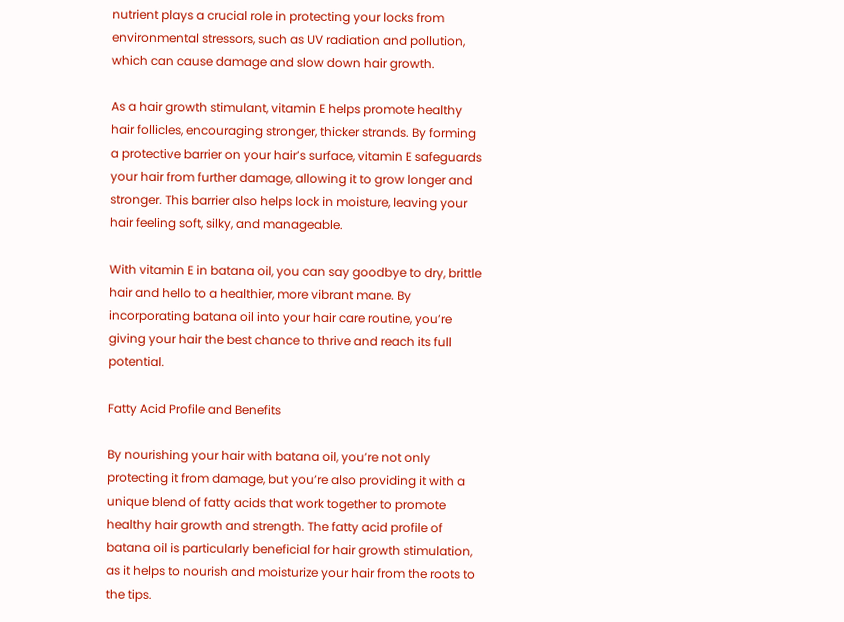nutrient plays a crucial role in protecting your locks from environmental stressors, such as UV radiation and pollution, which can cause damage and slow down hair growth.

As a hair growth stimulant, vitamin E helps promote healthy hair follicles, encouraging stronger, thicker strands. By forming a protective barrier on your hair’s surface, vitamin E safeguards your hair from further damage, allowing it to grow longer and stronger. This barrier also helps lock in moisture, leaving your hair feeling soft, silky, and manageable.

With vitamin E in batana oil, you can say goodbye to dry, brittle hair and hello to a healthier, more vibrant mane. By incorporating batana oil into your hair care routine, you’re giving your hair the best chance to thrive and reach its full potential.

Fatty Acid Profile and Benefits

By nourishing your hair with batana oil, you’re not only protecting it from damage, but you’re also providing it with a unique blend of fatty acids that work together to promote healthy hair growth and strength. The fatty acid profile of batana oil is particularly beneficial for hair growth stimulation, as it helps to nourish and moisturize your hair from the roots to the tips.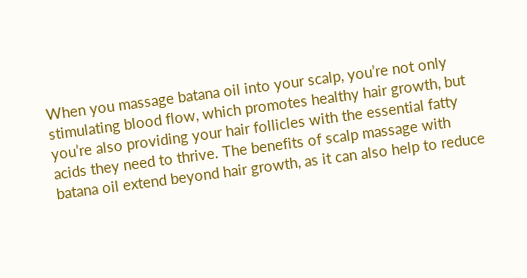When you massage batana oil into your scalp, you’re not only stimulating blood flow, which promotes healthy hair growth, but you’re also providing your hair follicles with the essential fatty acids they need to thrive. The benefits of scalp massage with batana oil extend beyond hair growth, as it can also help to reduce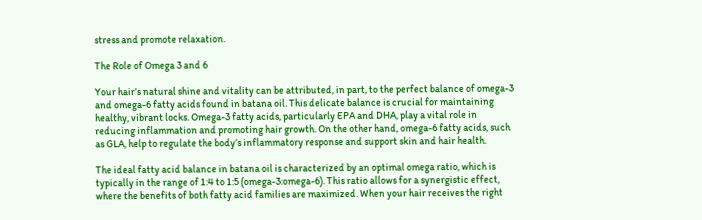stress and promote relaxation.

The Role of Omega 3 and 6

Your hair’s natural shine and vitality can be attributed, in part, to the perfect balance of omega-3 and omega-6 fatty acids found in batana oil. This delicate balance is crucial for maintaining healthy, vibrant locks. Omega-3 fatty acids, particularly EPA and DHA, play a vital role in reducing inflammation and promoting hair growth. On the other hand, omega-6 fatty acids, such as GLA, help to regulate the body’s inflammatory response and support skin and hair health.

The ideal fatty acid balance in batana oil is characterized by an optimal omega ratio, which is typically in the range of 1:4 to 1:5 (omega-3:omega-6). This ratio allows for a synergistic effect, where the benefits of both fatty acid families are maximized. When your hair receives the right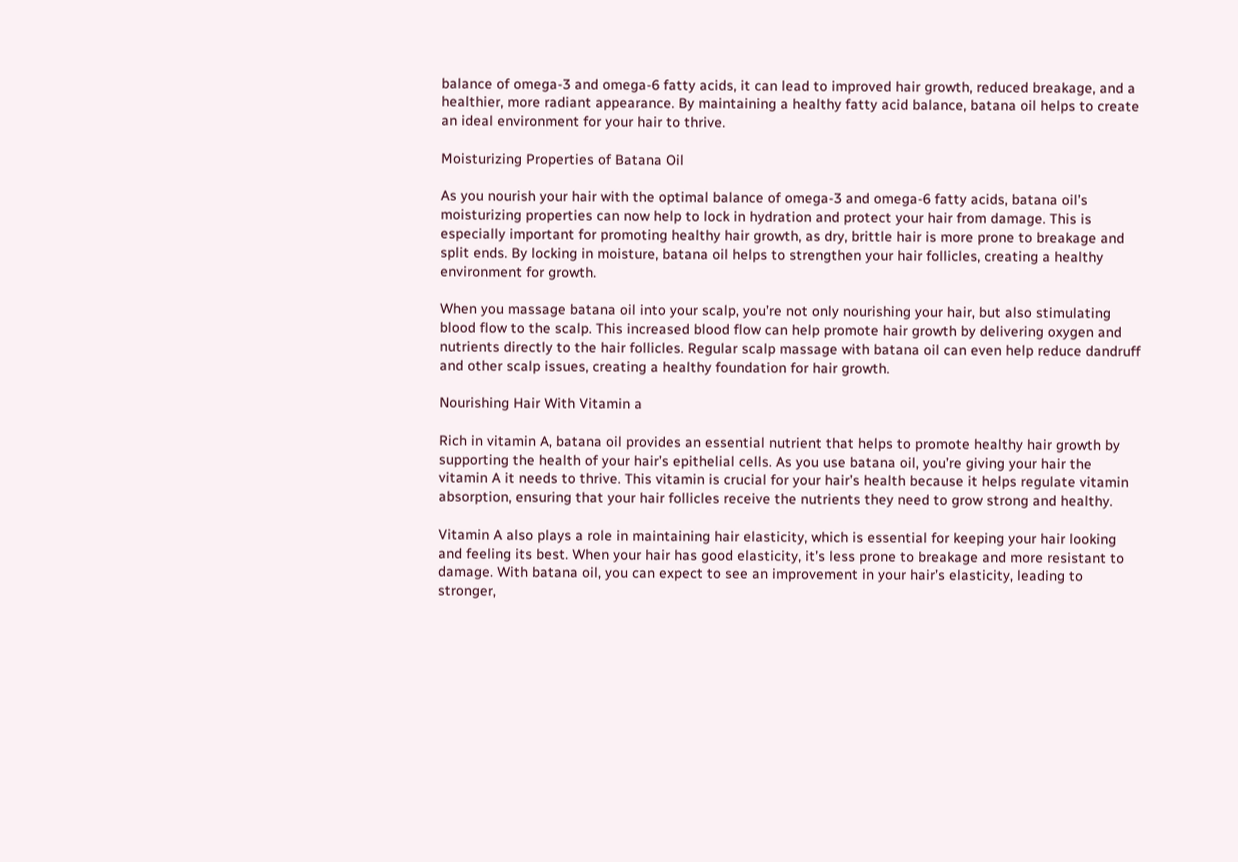balance of omega-3 and omega-6 fatty acids, it can lead to improved hair growth, reduced breakage, and a healthier, more radiant appearance. By maintaining a healthy fatty acid balance, batana oil helps to create an ideal environment for your hair to thrive.

Moisturizing Properties of Batana Oil

As you nourish your hair with the optimal balance of omega-3 and omega-6 fatty acids, batana oil’s moisturizing properties can now help to lock in hydration and protect your hair from damage. This is especially important for promoting healthy hair growth, as dry, brittle hair is more prone to breakage and split ends. By locking in moisture, batana oil helps to strengthen your hair follicles, creating a healthy environment for growth.

When you massage batana oil into your scalp, you’re not only nourishing your hair, but also stimulating blood flow to the scalp. This increased blood flow can help promote hair growth by delivering oxygen and nutrients directly to the hair follicles. Regular scalp massage with batana oil can even help reduce dandruff and other scalp issues, creating a healthy foundation for hair growth.

Nourishing Hair With Vitamin a

Rich in vitamin A, batana oil provides an essential nutrient that helps to promote healthy hair growth by supporting the health of your hair’s epithelial cells. As you use batana oil, you’re giving your hair the vitamin A it needs to thrive. This vitamin is crucial for your hair’s health because it helps regulate vitamin absorption, ensuring that your hair follicles receive the nutrients they need to grow strong and healthy.

Vitamin A also plays a role in maintaining hair elasticity, which is essential for keeping your hair looking and feeling its best. When your hair has good elasticity, it’s less prone to breakage and more resistant to damage. With batana oil, you can expect to see an improvement in your hair’s elasticity, leading to stronger,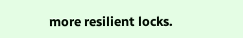more resilient locks.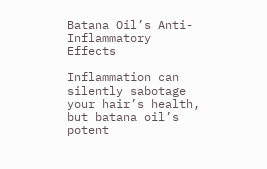Batana Oil’s Anti-Inflammatory Effects

Inflammation can silently sabotage your hair’s health, but batana oil’s potent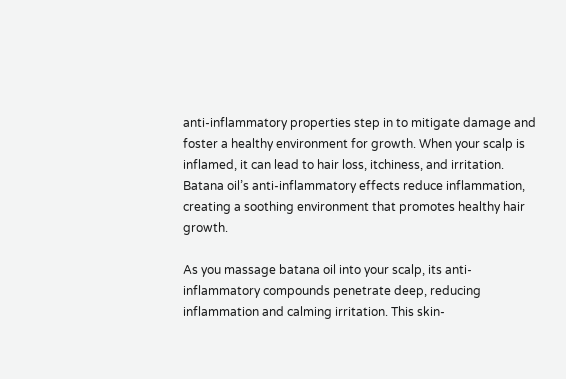anti-inflammatory properties step in to mitigate damage and foster a healthy environment for growth. When your scalp is inflamed, it can lead to hair loss, itchiness, and irritation. Batana oil’s anti-inflammatory effects reduce inflammation, creating a soothing environment that promotes healthy hair growth.

As you massage batana oil into your scalp, its anti-inflammatory compounds penetrate deep, reducing inflammation and calming irritation. This skin-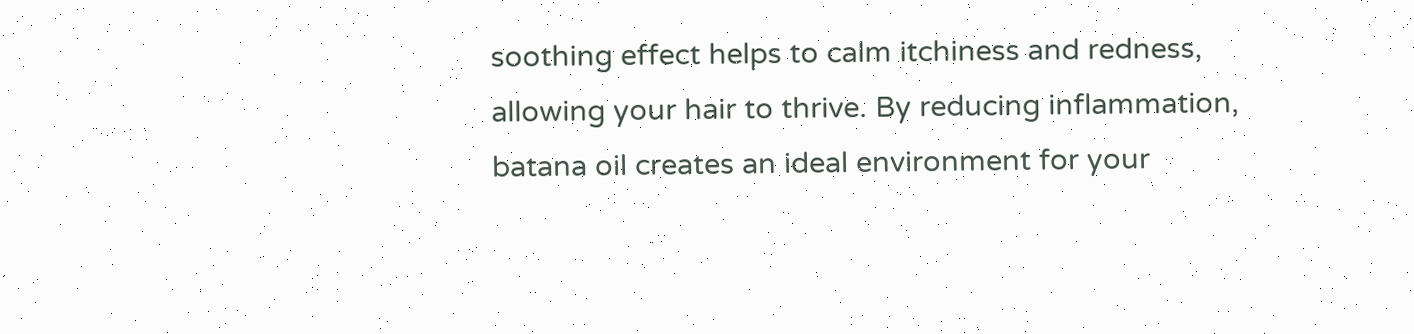soothing effect helps to calm itchiness and redness, allowing your hair to thrive. By reducing inflammation, batana oil creates an ideal environment for your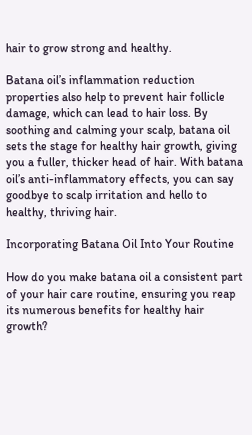hair to grow strong and healthy.

Batana oil’s inflammation reduction properties also help to prevent hair follicle damage, which can lead to hair loss. By soothing and calming your scalp, batana oil sets the stage for healthy hair growth, giving you a fuller, thicker head of hair. With batana oil’s anti-inflammatory effects, you can say goodbye to scalp irritation and hello to healthy, thriving hair.

Incorporating Batana Oil Into Your Routine

How do you make batana oil a consistent part of your hair care routine, ensuring you reap its numerous benefits for healthy hair growth?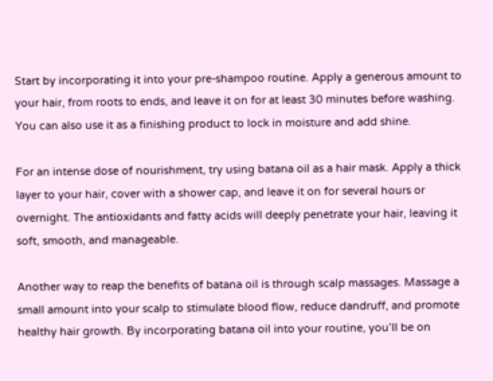Start by incorporating it into your pre-shampoo routine. Apply a generous amount to your hair, from roots to ends, and leave it on for at least 30 minutes before washing. You can also use it as a finishing product to lock in moisture and add shine.

For an intense dose of nourishment, try using batana oil as a hair mask. Apply a thick layer to your hair, cover with a shower cap, and leave it on for several hours or overnight. The antioxidants and fatty acids will deeply penetrate your hair, leaving it soft, smooth, and manageable.

Another way to reap the benefits of batana oil is through scalp massages. Massage a small amount into your scalp to stimulate blood flow, reduce dandruff, and promote healthy hair growth. By incorporating batana oil into your routine, you’ll be on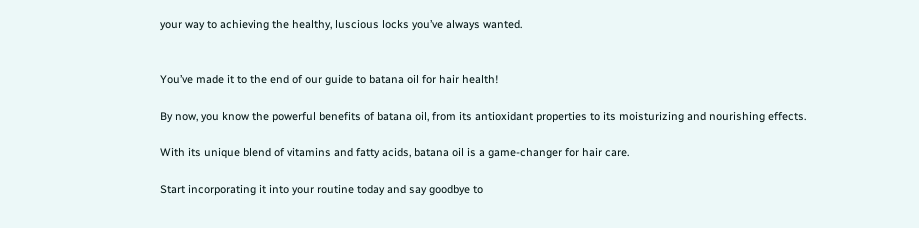your way to achieving the healthy, luscious locks you’ve always wanted.


You’ve made it to the end of our guide to batana oil for hair health!

By now, you know the powerful benefits of batana oil, from its antioxidant properties to its moisturizing and nourishing effects.

With its unique blend of vitamins and fatty acids, batana oil is a game-changer for hair care.

Start incorporating it into your routine today and say goodbye to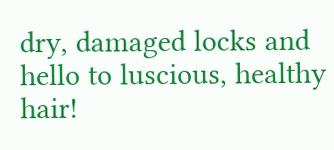dry, damaged locks and hello to luscious, healthy hair!